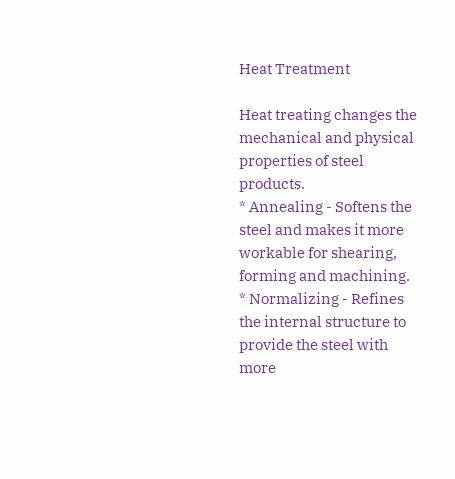Heat Treatment

Heat treating changes the mechanical and physical properties of steel products.
* Annealing - Softens the steel and makes it more workable for shearing, forming and machining.
* Normalizing - Refines the internal structure to provide the steel with more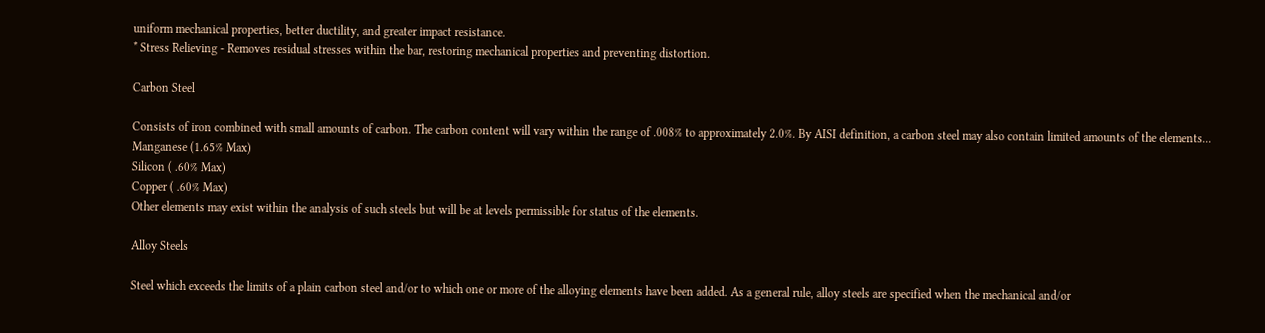uniform mechanical properties, better ductility, and greater impact resistance.
* Stress Relieving - Removes residual stresses within the bar, restoring mechanical properties and preventing distortion.

Carbon Steel

Consists of iron combined with small amounts of carbon. The carbon content will vary within the range of .008% to approximately 2.0%. By AISI definition, a carbon steel may also contain limited amounts of the elements...
Manganese (1.65% Max)
Silicon ( .60% Max)
Copper ( .60% Max)
Other elements may exist within the analysis of such steels but will be at levels permissible for status of the elements.

Alloy Steels

Steel which exceeds the limits of a plain carbon steel and/or to which one or more of the alloying elements have been added. As a general rule, alloy steels are specified when the mechanical and/or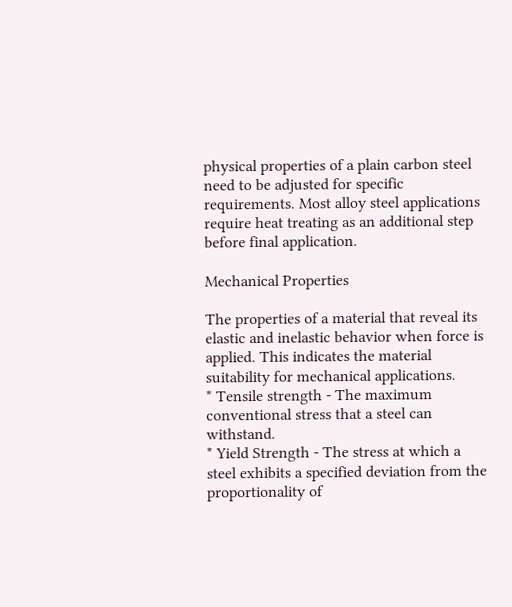physical properties of a plain carbon steel need to be adjusted for specific requirements. Most alloy steel applications require heat treating as an additional step before final application.

Mechanical Properties

The properties of a material that reveal its elastic and inelastic behavior when force is applied. This indicates the material suitability for mechanical applications.
* Tensile strength - The maximum conventional stress that a steel can withstand.
* Yield Strength - The stress at which a steel exhibits a specified deviation from the proportionality of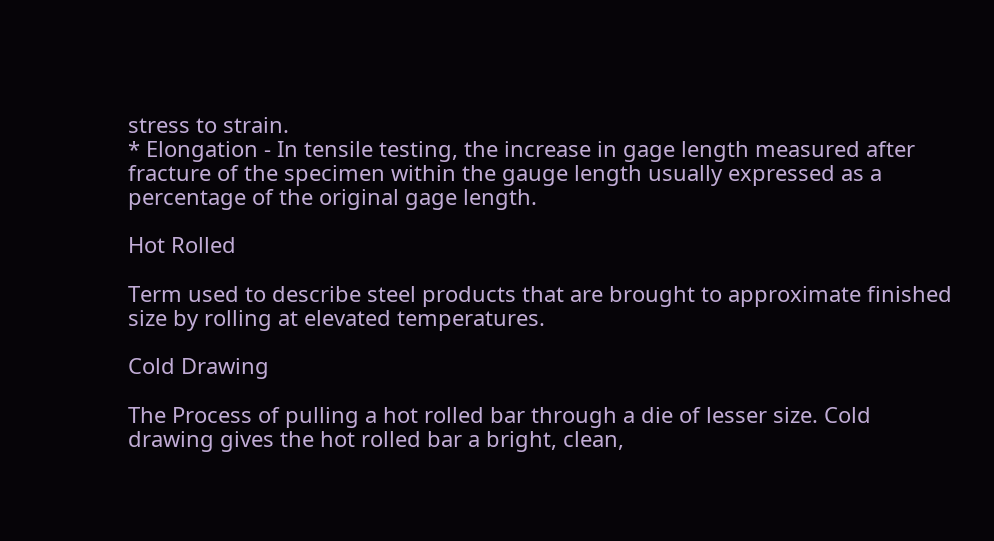stress to strain.
* Elongation - In tensile testing, the increase in gage length measured after fracture of the specimen within the gauge length usually expressed as a percentage of the original gage length.

Hot Rolled

Term used to describe steel products that are brought to approximate finished size by rolling at elevated temperatures.

Cold Drawing

The Process of pulling a hot rolled bar through a die of lesser size. Cold drawing gives the hot rolled bar a bright, clean,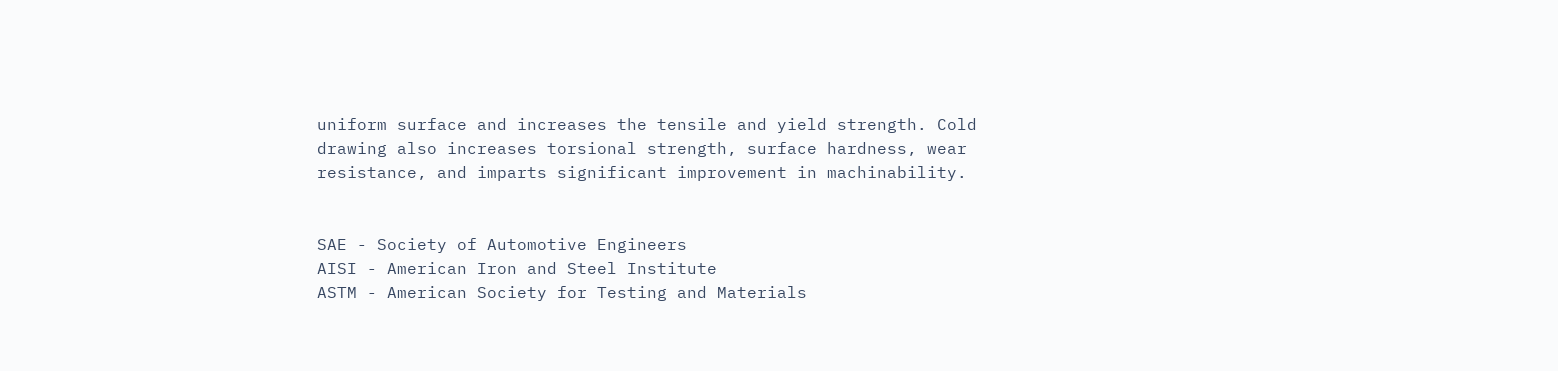uniform surface and increases the tensile and yield strength. Cold drawing also increases torsional strength, surface hardness, wear resistance, and imparts significant improvement in machinability.


SAE - Society of Automotive Engineers
AISI - American Iron and Steel Institute
ASTM - American Society for Testing and Materials